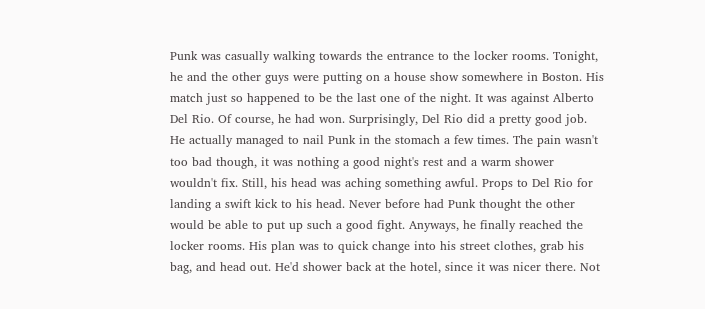Punk was casually walking towards the entrance to the locker rooms. Tonight, he and the other guys were putting on a house show somewhere in Boston. His match just so happened to be the last one of the night. It was against Alberto Del Rio. Of course, he had won. Surprisingly, Del Rio did a pretty good job. He actually managed to nail Punk in the stomach a few times. The pain wasn't too bad though, it was nothing a good night's rest and a warm shower wouldn't fix. Still, his head was aching something awful. Props to Del Rio for landing a swift kick to his head. Never before had Punk thought the other would be able to put up such a good fight. Anyways, he finally reached the locker rooms. His plan was to quick change into his street clothes, grab his bag, and head out. He'd shower back at the hotel, since it was nicer there. Not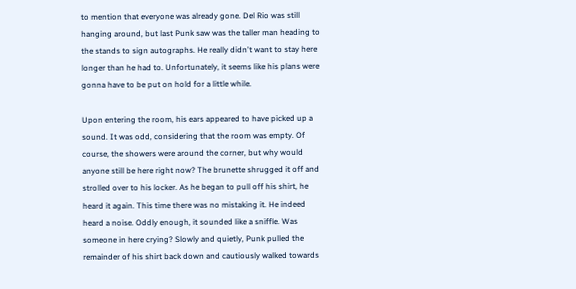to mention that everyone was already gone. Del Rio was still hanging around, but last Punk saw was the taller man heading to the stands to sign autographs. He really didn't want to stay here longer than he had to. Unfortunately, it seems like his plans were gonna have to be put on hold for a little while.

Upon entering the room, his ears appeared to have picked up a sound. It was odd, considering that the room was empty. Of course, the showers were around the corner, but why would anyone still be here right now? The brunette shrugged it off and strolled over to his locker. As he began to pull off his shirt, he heard it again. This time there was no mistaking it. He indeed heard a noise. Oddly enough, it sounded like a sniffle. Was someone in here crying? Slowly and quietly, Punk pulled the remainder of his shirt back down and cautiously walked towards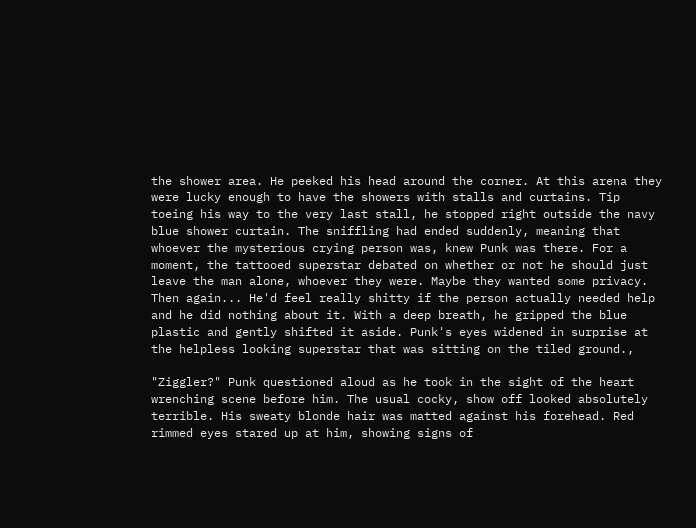the shower area. He peeked his head around the corner. At this arena they were lucky enough to have the showers with stalls and curtains. Tip toeing his way to the very last stall, he stopped right outside the navy blue shower curtain. The sniffling had ended suddenly, meaning that whoever the mysterious crying person was, knew Punk was there. For a moment, the tattooed superstar debated on whether or not he should just leave the man alone, whoever they were. Maybe they wanted some privacy. Then again... He'd feel really shitty if the person actually needed help and he did nothing about it. With a deep breath, he gripped the blue plastic and gently shifted it aside. Punk's eyes widened in surprise at the helpless looking superstar that was sitting on the tiled ground.,

"Ziggler?" Punk questioned aloud as he took in the sight of the heart wrenching scene before him. The usual cocky, show off looked absolutely terrible. His sweaty blonde hair was matted against his forehead. Red rimmed eyes stared up at him, showing signs of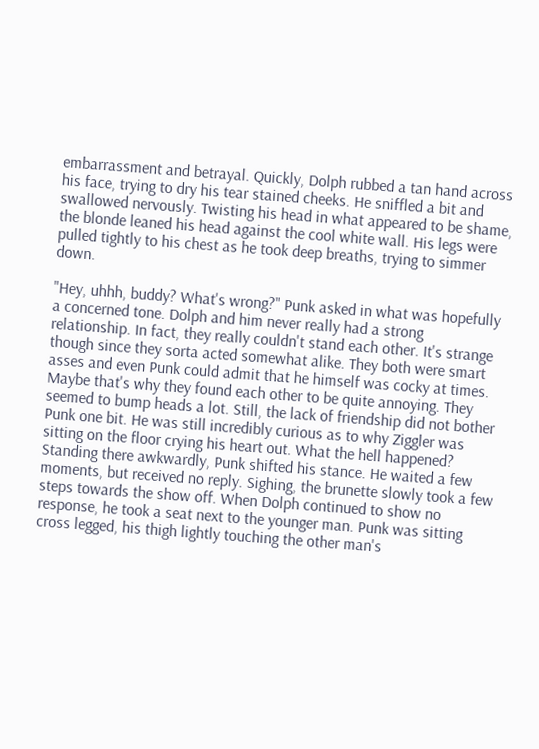embarrassment and betrayal. Quickly, Dolph rubbed a tan hand across his face, trying to dry his tear stained cheeks. He sniffled a bit and swallowed nervously. Twisting his head in what appeared to be shame, the blonde leaned his head against the cool white wall. His legs were pulled tightly to his chest as he took deep breaths, trying to simmer down.

"Hey, uhhh, buddy? What's wrong?" Punk asked in what was hopefully a concerned tone. Dolph and him never really had a strong relationship. In fact, they really couldn't stand each other. It's strange though since they sorta acted somewhat alike. They both were smart asses and even Punk could admit that he himself was cocky at times. Maybe that's why they found each other to be quite annoying. They seemed to bump heads a lot. Still, the lack of friendship did not bother Punk one bit. He was still incredibly curious as to why Ziggler was sitting on the floor crying his heart out. What the hell happened? Standing there awkwardly, Punk shifted his stance. He waited a few moments, but received no reply. Sighing, the brunette slowly took a few steps towards the show off. When Dolph continued to show no response, he took a seat next to the younger man. Punk was sitting cross legged, his thigh lightly touching the other man's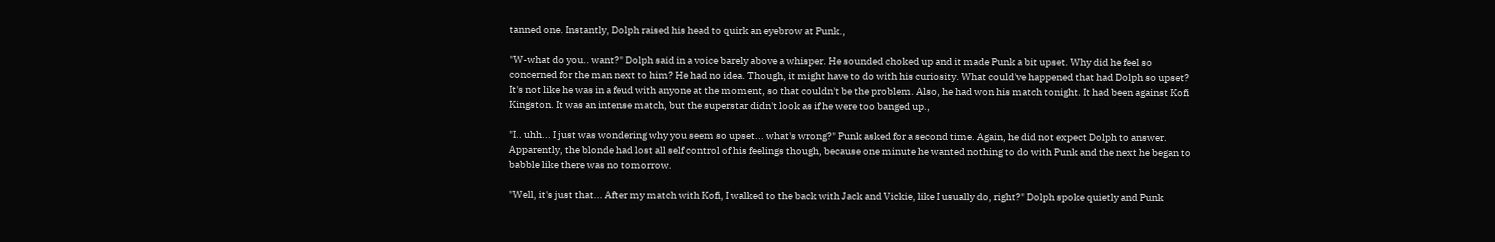tanned one. Instantly, Dolph raised his head to quirk an eyebrow at Punk.,

"W-what do you.. want?" Dolph said in a voice barely above a whisper. He sounded choked up and it made Punk a bit upset. Why did he feel so concerned for the man next to him? He had no idea. Though, it might have to do with his curiosity. What could've happened that had Dolph so upset? It's not like he was in a feud with anyone at the moment, so that couldn't be the problem. Also, he had won his match tonight. It had been against Kofi Kingston. It was an intense match, but the superstar didn't look as if he were too banged up.,

"I.. uhh... I just was wondering why you seem so upset... what's wrong?" Punk asked for a second time. Again, he did not expect Dolph to answer. Apparently, the blonde had lost all self control of his feelings though, because one minute he wanted nothing to do with Punk and the next he began to babble like there was no tomorrow.

"Well, it's just that... After my match with Kofi, I walked to the back with Jack and Vickie, like I usually do, right?" Dolph spoke quietly and Punk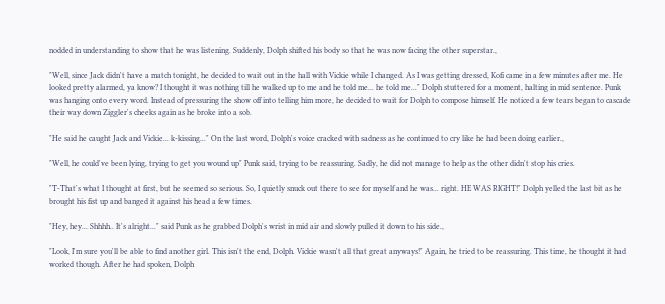nodded in understanding to show that he was listening. Suddenly, Dolph shifted his body so that he was now facing the other superstar.,

"Well, since Jack didn't have a match tonight, he decided to wait out in the hall with Vickie while I changed. As I was getting dressed, Kofi came in a few minutes after me. He looked pretty alarmed, ya know? I thought it was nothing till he walked up to me and he told me... he told me..." Dolph stuttered for a moment, halting in mid sentence. Punk was hanging onto every word. Instead of pressuring the show off into telling him more, he decided to wait for Dolph to compose himself. He noticed a few tears began to cascade their way down Ziggler's cheeks again as he broke into a sob.

"He said he caught Jack and Vickie... k-kissing..." On the last word, Dolph's voice cracked with sadness as he continued to cry like he had been doing earlier.,

"Well, he could've been lying, trying to get you wound up" Punk said, trying to be reassuring. Sadly, he did not manage to help as the other didn't stop his cries.

"T-That's what I thought at first, but he seemed so serious. So, I quietly snuck out there to see for myself and he was... right. HE WAS RIGHT!" Dolph yelled the last bit as he brought his fist up and banged it against his head a few times.

"Hey, hey... Shhhh.. It's alright..." said Punk as he grabbed Dolph's wrist in mid air and slowly pulled it down to his side.,

"Look, I'm sure you'll be able to find another girl. This isn't the end, Dolph. Vickie wasn't all that great anyways!" Again, he tried to be reassuring. This time, he thought it had worked though. After he had spoken, Dolph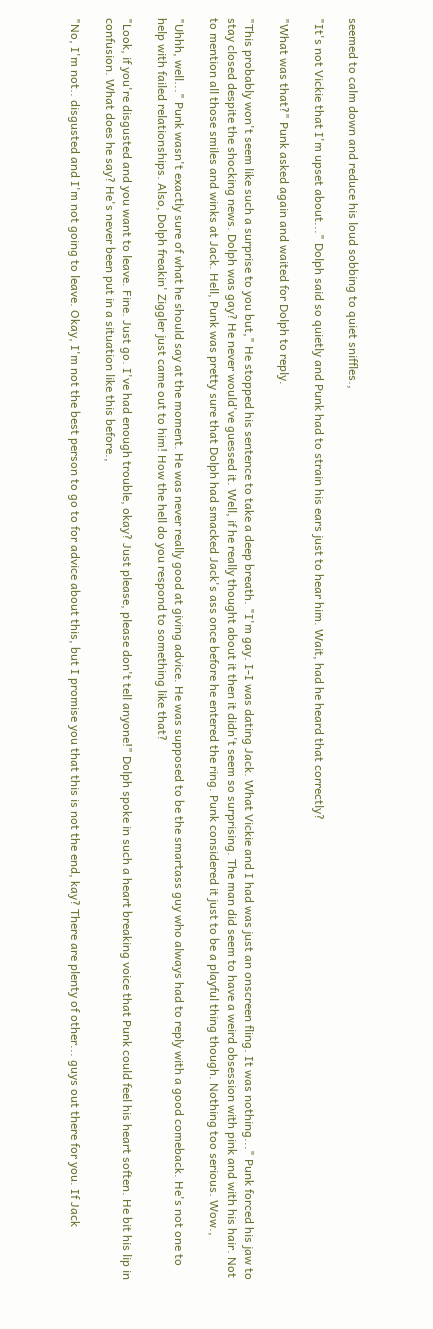seemed to calm down and reduce his loud sobbing to quiet sniffles.,

"It's not Vickie that I'm upset about..." Dolph said so quietly and Punk had to strain his ears just to hear him. Wait, had he heard that correctly?

"What was that?" Punk asked again and waited for Dolph to reply.

"This probably won't seem like such a surprise to you but," He stopped his sentence to take a deep breath. "I'm gay. I-I was dating Jack. What Vickie and I had was just an onscreen fling. It was nothing..." Punk forced his jaw to stay closed despite the shocking news. Dolph was gay? He never would've guessed it. Well, if he really thought about it then it didn't seem so surprising. The man did seem to have a weird obsession with pink and with his hair. Not to mention all those smiles and winks at Jack. Hell, Punk was pretty sure that Dolph had smacked Jack's ass once before he entered the ring. Punk considered it just to be a playful thing though. Nothing too serious. Wow.,

"Uhhh, well..." Punk wasn't exactly sure of what he should say at the moment. He was never really good at giving advice. He was supposed to be the smartass guy who always had to reply with a good comeback. He's not one to help with failed relationships. Also, Dolph freakin' Ziggler just came out to him! How the hell do you respond to something like that?

"Look, if you're disgusted and you want to leave. Fine. Just go. I've had enough trouble, okay? Just please, please don't tell anyone!" Dolph spoke in such a heart breaking voice that Punk could feel his heart soften. He bit his lip in confusion. What does he say? He's never been put in a situation like this before.,

"No, I'm not.. disgusted and I'm not going to leave. Okay, I'm not the best person to go to for advice about this, but I promise you that this is not the end, kay? There are plenty of other... guys out there for you. If Jack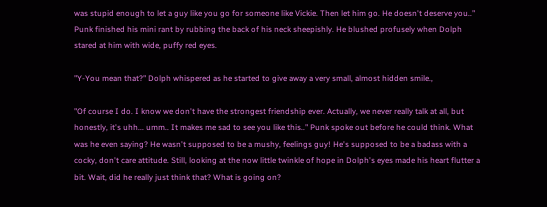was stupid enough to let a guy like you go for someone like Vickie. Then let him go. He doesn't deserve you.." Punk finished his mini rant by rubbing the back of his neck sheepishly. He blushed profusely when Dolph stared at him with wide, puffy red eyes.

"Y-You mean that?" Dolph whispered as he started to give away a very small, almost hidden smile.,

"Of course I do. I know we don't have the strongest friendship ever. Actually, we never really talk at all, but honestly, it's uhh... umm.. It makes me sad to see you like this.." Punk spoke out before he could think. What was he even saying? He wasn't supposed to be a mushy, feelings guy! He's supposed to be a badass with a cocky, don't care attitude. Still, looking at the now little twinkle of hope in Dolph's eyes made his heart flutter a bit. Wait, did he really just think that? What is going on?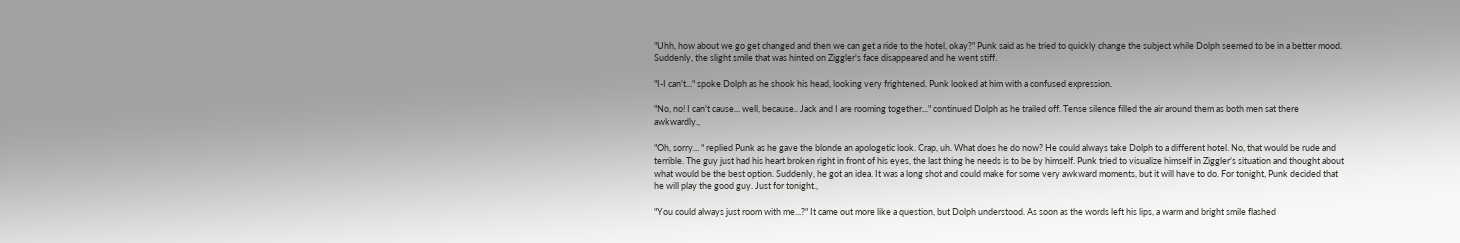"Uhh, how about we go get changed and then we can get a ride to the hotel, okay?" Punk said as he tried to quickly change the subject while Dolph seemed to be in a better mood. Suddenly, the slight smile that was hinted on Ziggler's face disappeared and he went stiff.

"I-I can't..." spoke Dolph as he shook his head, looking very frightened. Punk looked at him with a confused expression.

"No, no! I can't cause... well, because.. Jack and I are rooming together..." continued Dolph as he trailed off. Tense silence filled the air around them as both men sat there awkwardly.,

"Oh, sorry... " replied Punk as he gave the blonde an apologetic look. Crap, uh. What does he do now? He could always take Dolph to a different hotel. No, that would be rude and terrible. The guy just had his heart broken right in front of his eyes, the last thing he needs is to be by himself. Punk tried to visualize himself in Ziggler's situation and thought about what would be the best option. Suddenly, he got an idea. It was a long shot and could make for some very awkward moments, but it will have to do. For tonight, Punk decided that he will play the good guy. Just for tonight.,

"You could always just room with me...?" It came out more like a question, but Dolph understood. As soon as the words left his lips, a warm and bright smile flashed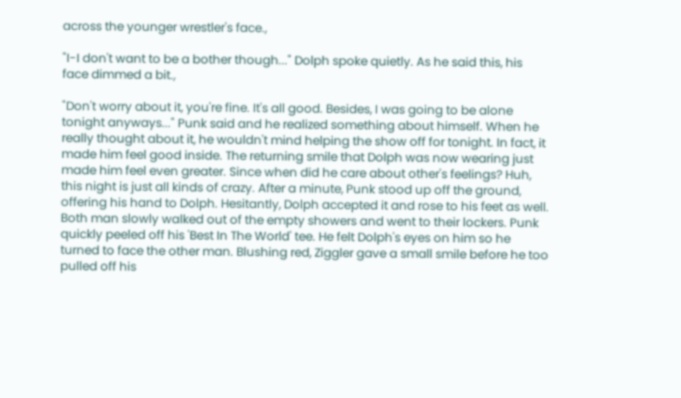across the younger wrestler's face.,

"I-I don't want to be a bother though..." Dolph spoke quietly. As he said this, his face dimmed a bit.,

"Don't worry about it, you're fine. It's all good. Besides, I was going to be alone tonight anyways..." Punk said and he realized something about himself. When he really thought about it, he wouldn't mind helping the show off for tonight. In fact, it made him feel good inside. The returning smile that Dolph was now wearing just made him feel even greater. Since when did he care about other's feelings? Huh, this night is just all kinds of crazy. After a minute, Punk stood up off the ground, offering his hand to Dolph. Hesitantly, Dolph accepted it and rose to his feet as well. Both man slowly walked out of the empty showers and went to their lockers. Punk quickly peeled off his 'Best In The World' tee. He felt Dolph's eyes on him so he turned to face the other man. Blushing red, Ziggler gave a small smile before he too pulled off his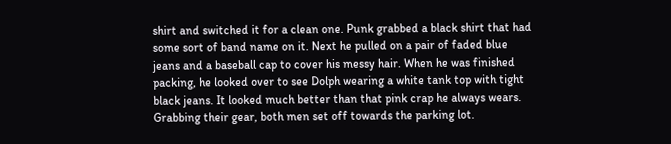shirt and switched it for a clean one. Punk grabbed a black shirt that had some sort of band name on it. Next he pulled on a pair of faded blue jeans and a baseball cap to cover his messy hair. When he was finished packing, he looked over to see Dolph wearing a white tank top with tight black jeans. It looked much better than that pink crap he always wears. Grabbing their gear, both men set off towards the parking lot.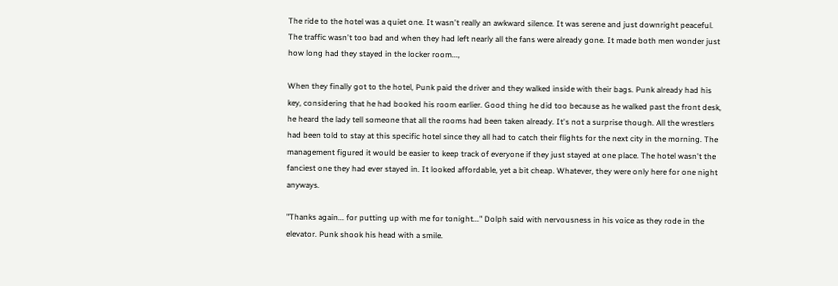The ride to the hotel was a quiet one. It wasn't really an awkward silence. It was serene and just downright peaceful. The traffic wasn't too bad and when they had left nearly all the fans were already gone. It made both men wonder just how long had they stayed in the locker room...,

When they finally got to the hotel, Punk paid the driver and they walked inside with their bags. Punk already had his key, considering that he had booked his room earlier. Good thing he did too because as he walked past the front desk, he heard the lady tell someone that all the rooms had been taken already. It's not a surprise though. All the wrestlers had been told to stay at this specific hotel since they all had to catch their flights for the next city in the morning. The management figured it would be easier to keep track of everyone if they just stayed at one place. The hotel wasn't the fanciest one they had ever stayed in. It looked affordable, yet a bit cheap. Whatever, they were only here for one night anyways.

"Thanks again... for putting up with me for tonight..." Dolph said with nervousness in his voice as they rode in the elevator. Punk shook his head with a smile.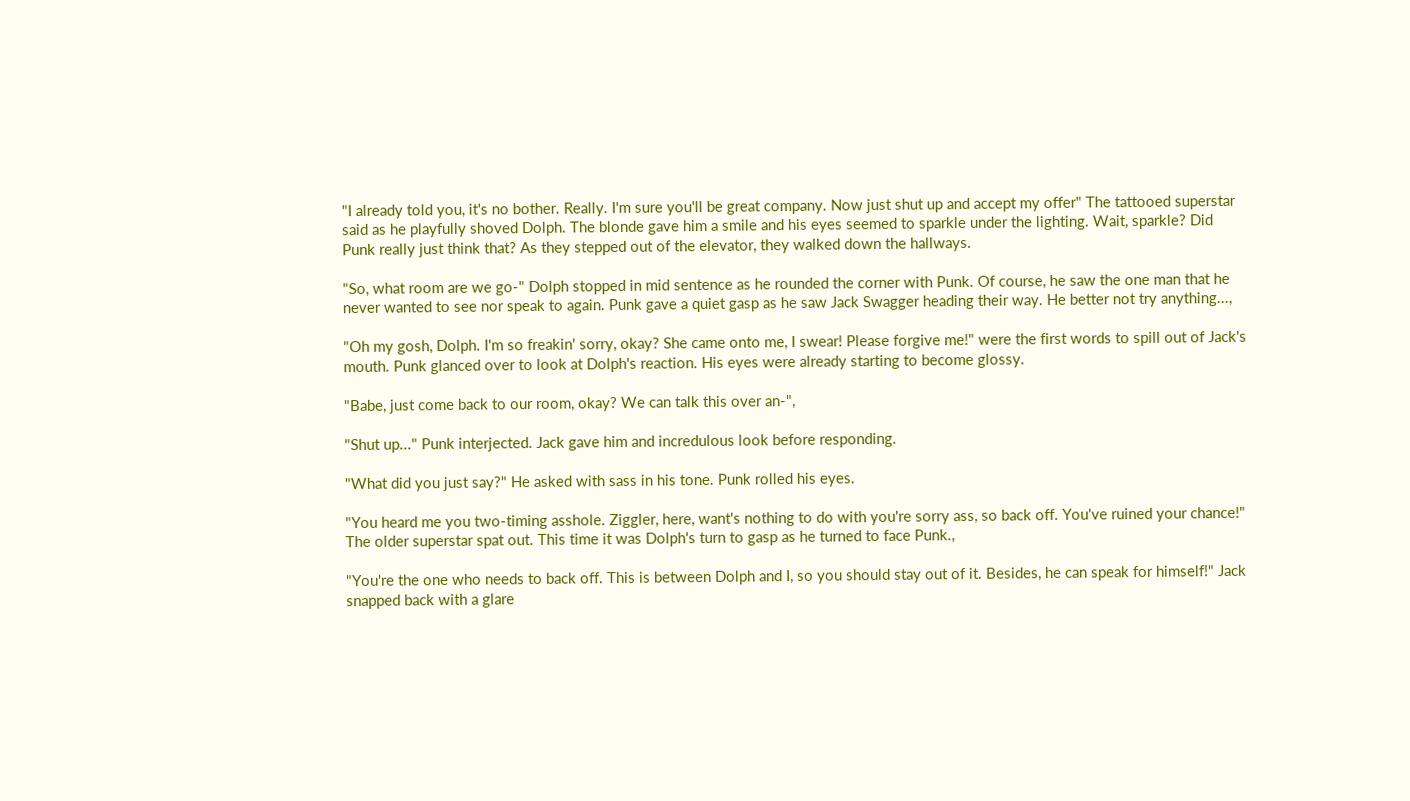"I already told you, it's no bother. Really. I'm sure you'll be great company. Now just shut up and accept my offer" The tattooed superstar said as he playfully shoved Dolph. The blonde gave him a smile and his eyes seemed to sparkle under the lighting. Wait, sparkle? Did Punk really just think that? As they stepped out of the elevator, they walked down the hallways.

"So, what room are we go-" Dolph stopped in mid sentence as he rounded the corner with Punk. Of course, he saw the one man that he never wanted to see nor speak to again. Punk gave a quiet gasp as he saw Jack Swagger heading their way. He better not try anything...,

"Oh my gosh, Dolph. I'm so freakin' sorry, okay? She came onto me, I swear! Please forgive me!" were the first words to spill out of Jack's mouth. Punk glanced over to look at Dolph's reaction. His eyes were already starting to become glossy.

"Babe, just come back to our room, okay? We can talk this over an-",

"Shut up..." Punk interjected. Jack gave him and incredulous look before responding.

"What did you just say?" He asked with sass in his tone. Punk rolled his eyes.

"You heard me you two-timing asshole. Ziggler, here, want's nothing to do with you're sorry ass, so back off. You've ruined your chance!" The older superstar spat out. This time it was Dolph's turn to gasp as he turned to face Punk.,

"You're the one who needs to back off. This is between Dolph and I, so you should stay out of it. Besides, he can speak for himself!" Jack snapped back with a glare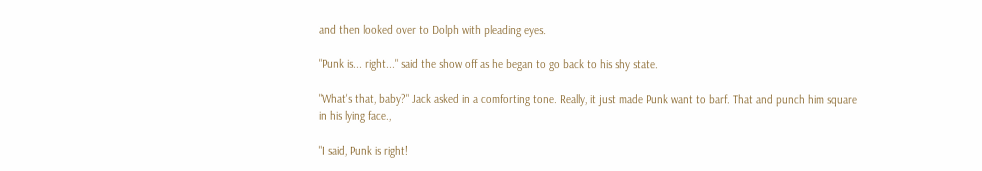and then looked over to Dolph with pleading eyes.

"Punk is... right..." said the show off as he began to go back to his shy state.

"What's that, baby?" Jack asked in a comforting tone. Really, it just made Punk want to barf. That and punch him square in his lying face.,

"I said, Punk is right!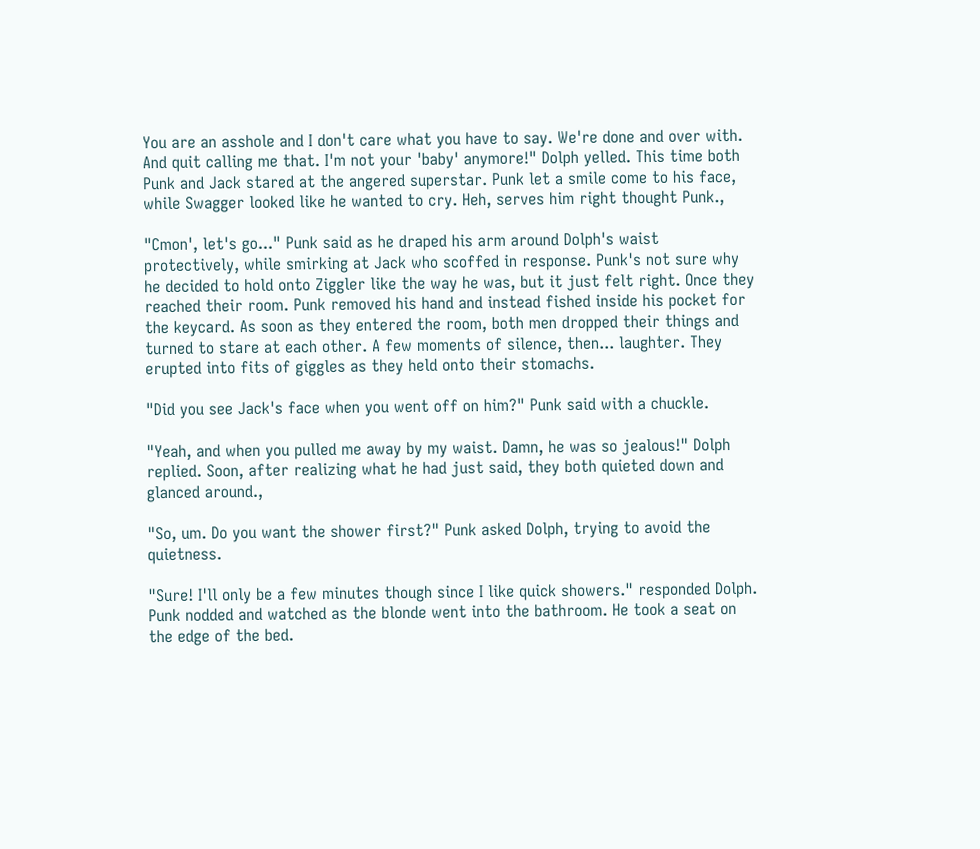You are an asshole and I don't care what you have to say. We're done and over with. And quit calling me that. I'm not your 'baby' anymore!" Dolph yelled. This time both Punk and Jack stared at the angered superstar. Punk let a smile come to his face, while Swagger looked like he wanted to cry. Heh, serves him right thought Punk.,

"Cmon', let's go..." Punk said as he draped his arm around Dolph's waist protectively, while smirking at Jack who scoffed in response. Punk's not sure why he decided to hold onto Ziggler like the way he was, but it just felt right. Once they reached their room. Punk removed his hand and instead fished inside his pocket for the keycard. As soon as they entered the room, both men dropped their things and turned to stare at each other. A few moments of silence, then... laughter. They erupted into fits of giggles as they held onto their stomachs.

"Did you see Jack's face when you went off on him?" Punk said with a chuckle.

"Yeah, and when you pulled me away by my waist. Damn, he was so jealous!" Dolph replied. Soon, after realizing what he had just said, they both quieted down and glanced around.,

"So, um. Do you want the shower first?" Punk asked Dolph, trying to avoid the quietness.

"Sure! I'll only be a few minutes though since I like quick showers." responded Dolph. Punk nodded and watched as the blonde went into the bathroom. He took a seat on the edge of the bed.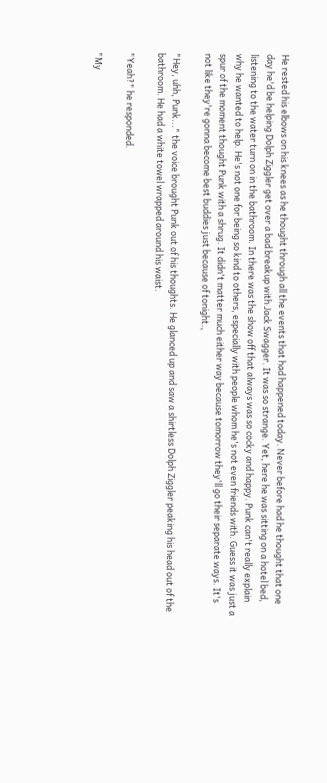He rested his elbows on his knees as he thought through all the events that had happened today. Never before had he thought that one day he'd be helping Dolph Ziggler get over a bad breakup with Jack Swagger. It was so strange. Yet, here he was sitting on a hotel bed, listening to the water turn on in the bathroom. In there was the show off that always was so cocky and happy. Punk can't really explain why he wanted to help. He's not one for being so kind to others, especially with people whom he's not even friends with. Guess it was just a spur of the moment thought Punk with a shrug. It didn't matter much either way because tomorrow they'll go their separate ways. It's not like they're gonna become best buddies just because of tonight.,

"Hey, uhh, Punk..." the voice brought Punk out of his thoughts. He glanced up and saw a shirtless Dolph Ziggler peaking his head out of the bathroom. He had a white towel wrapped around his waist.

"Yeah?" he responded.

"My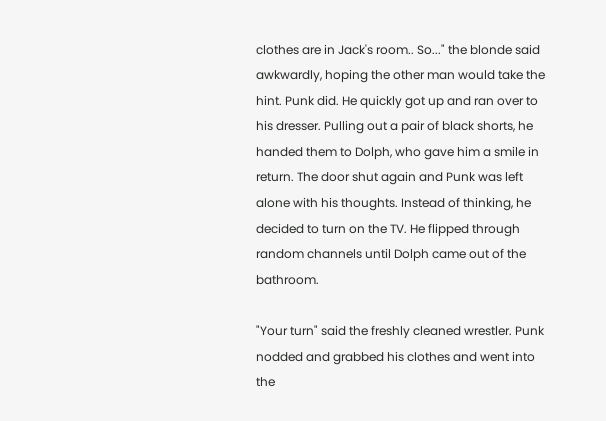clothes are in Jack's room.. So..." the blonde said awkwardly, hoping the other man would take the hint. Punk did. He quickly got up and ran over to his dresser. Pulling out a pair of black shorts, he handed them to Dolph, who gave him a smile in return. The door shut again and Punk was left alone with his thoughts. Instead of thinking, he decided to turn on the TV. He flipped through random channels until Dolph came out of the bathroom.

"Your turn" said the freshly cleaned wrestler. Punk nodded and grabbed his clothes and went into the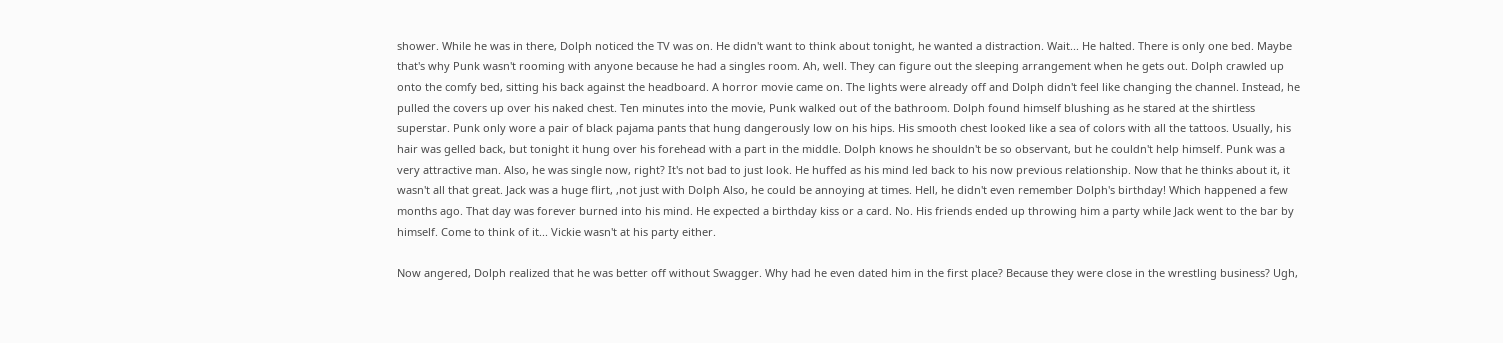shower. While he was in there, Dolph noticed the TV was on. He didn't want to think about tonight, he wanted a distraction. Wait... He halted. There is only one bed. Maybe that's why Punk wasn't rooming with anyone because he had a singles room. Ah, well. They can figure out the sleeping arrangement when he gets out. Dolph crawled up onto the comfy bed, sitting his back against the headboard. A horror movie came on. The lights were already off and Dolph didn't feel like changing the channel. Instead, he pulled the covers up over his naked chest. Ten minutes into the movie, Punk walked out of the bathroom. Dolph found himself blushing as he stared at the shirtless superstar. Punk only wore a pair of black pajama pants that hung dangerously low on his hips. His smooth chest looked like a sea of colors with all the tattoos. Usually, his hair was gelled back, but tonight it hung over his forehead with a part in the middle. Dolph knows he shouldn't be so observant, but he couldn't help himself. Punk was a very attractive man. Also, he was single now, right? It's not bad to just look. He huffed as his mind led back to his now previous relationship. Now that he thinks about it, it wasn't all that great. Jack was a huge flirt, ,not just with Dolph Also, he could be annoying at times. Hell, he didn't even remember Dolph's birthday! Which happened a few months ago. That day was forever burned into his mind. He expected a birthday kiss or a card. No. His friends ended up throwing him a party while Jack went to the bar by himself. Come to think of it... Vickie wasn't at his party either.

Now angered, Dolph realized that he was better off without Swagger. Why had he even dated him in the first place? Because they were close in the wrestling business? Ugh,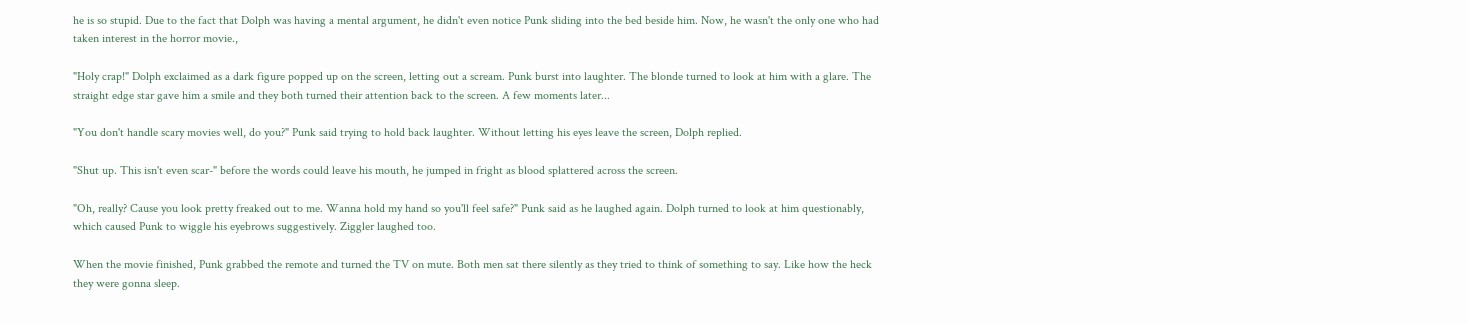he is so stupid. Due to the fact that Dolph was having a mental argument, he didn't even notice Punk sliding into the bed beside him. Now, he wasn't the only one who had taken interest in the horror movie.,

"Holy crap!" Dolph exclaimed as a dark figure popped up on the screen, letting out a scream. Punk burst into laughter. The blonde turned to look at him with a glare. The straight edge star gave him a smile and they both turned their attention back to the screen. A few moments later...

"You don't handle scary movies well, do you?" Punk said trying to hold back laughter. Without letting his eyes leave the screen, Dolph replied.

"Shut up. This isn't even scar-" before the words could leave his mouth, he jumped in fright as blood splattered across the screen.

"Oh, really? Cause you look pretty freaked out to me. Wanna hold my hand so you'll feel safe?" Punk said as he laughed again. Dolph turned to look at him questionably, which caused Punk to wiggle his eyebrows suggestively. Ziggler laughed too.

When the movie finished, Punk grabbed the remote and turned the TV on mute. Both men sat there silently as they tried to think of something to say. Like how the heck they were gonna sleep.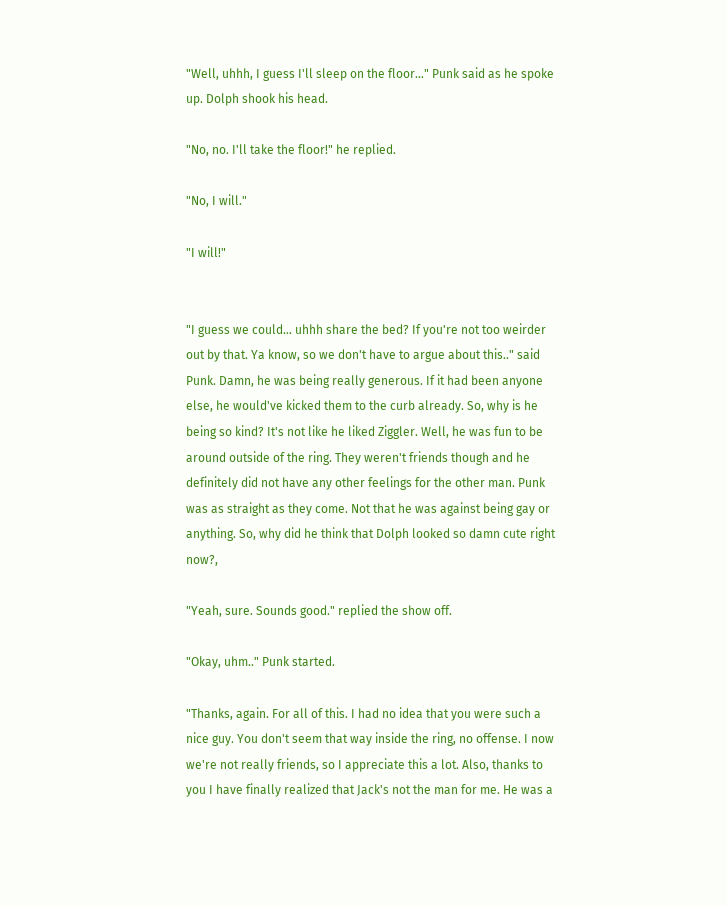"Well, uhhh, I guess I'll sleep on the floor..." Punk said as he spoke up. Dolph shook his head.

"No, no. I'll take the floor!" he replied.

"No, I will."

"I will!"


"I guess we could... uhhh share the bed? If you're not too weirder out by that. Ya know, so we don't have to argue about this.." said Punk. Damn, he was being really generous. If it had been anyone else, he would've kicked them to the curb already. So, why is he being so kind? It's not like he liked Ziggler. Well, he was fun to be around outside of the ring. They weren't friends though and he definitely did not have any other feelings for the other man. Punk was as straight as they come. Not that he was against being gay or anything. So, why did he think that Dolph looked so damn cute right now?,

"Yeah, sure. Sounds good." replied the show off.

"Okay, uhm.." Punk started.

"Thanks, again. For all of this. I had no idea that you were such a nice guy. You don't seem that way inside the ring, no offense. I now we're not really friends, so I appreciate this a lot. Also, thanks to you I have finally realized that Jack's not the man for me. He was a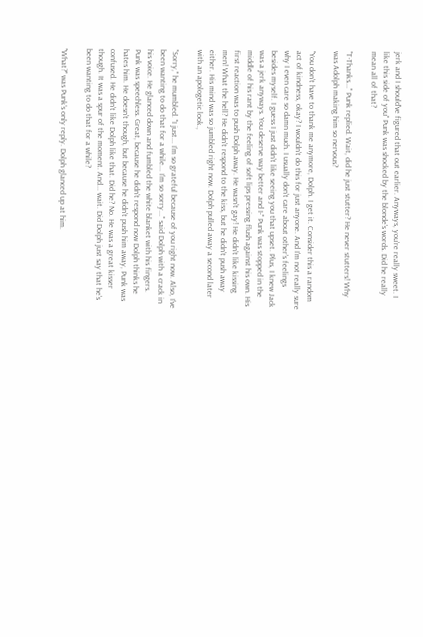jerk and I should've figured that out earlier. Anyways, you're really sweet. I like this side of you" Punk was shocked by the blonde's words. Did he really mean all of that?

"T-Thanks..." Punk replied. Wait, did he just stutter? He never stutters! Why was Adolph making him so nervous?

"You don't have to thank me anymore, Dolph. I get it. Consider this a random act of kindness, okay? I wouldn't do this for just anyone. And I'm not really sure why I even care so damn much. I usually don't care about other's feelings besides myself. I guess I just didn't like seeing you that upset. Plus, I knew Jack was a jerk anyways. You deserve way better and I-" Punk was stopped in the middle of his rant by the feeling of soft lips pressing flush against his own. His first reaction was to push Dolph away. He wasn't gay! He didn't like kissing men! What the hell? He didn't respond to the kiss, but he didn't push away either. His mind was so jumbled right now. Dolph pulled away a second later with an apologetic look.,

"Sorry," he mumbled. "I just... I'm so grateful because of you right now. Also, I've been wanting to do that for a while... I'm so sorry..." said Dolph with a crack in his voice. He glanced down and fumbled the white blanket with his fingers. Punk was speechless. Great, because he didn't respond now Dolph thinks he hates him. He doesn't though, but because he didn't push him away, Punk was confused. He didn't like Dolph like that. Did he? No. He was a great kisser though. It was a spur of the moment. And... wait. Did Dolph just say that he's been wanting to do that for a while?

"What?" was Punk's only reply. Dolph glanced up at him.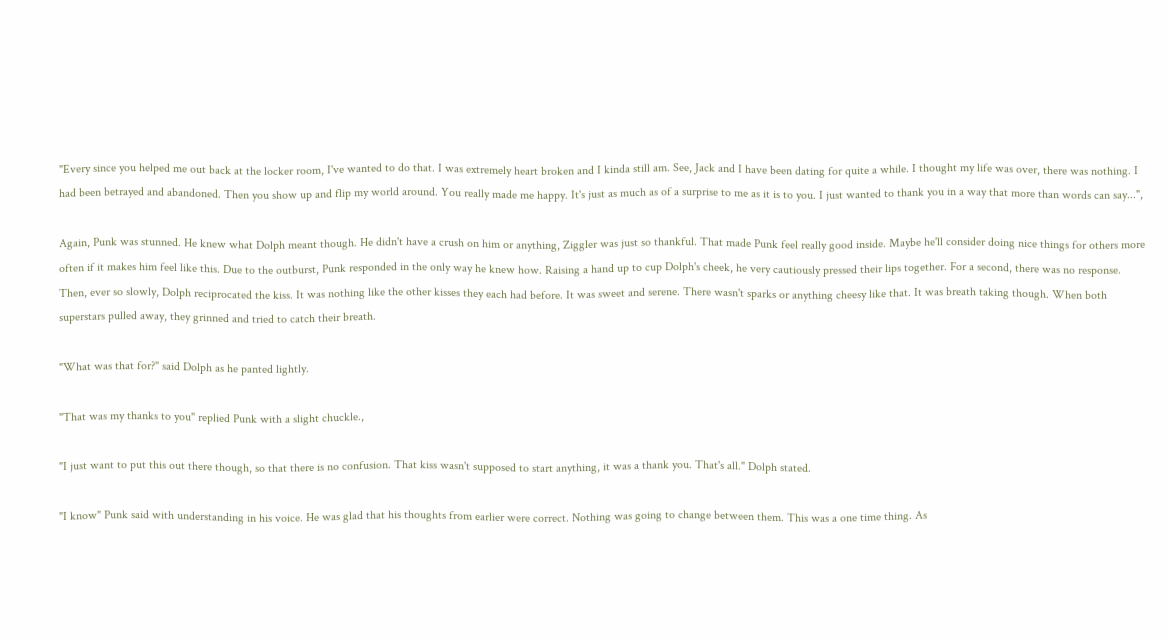"Every since you helped me out back at the locker room, I've wanted to do that. I was extremely heart broken and I kinda still am. See, Jack and I have been dating for quite a while. I thought my life was over, there was nothing. I had been betrayed and abandoned. Then you show up and flip my world around. You really made me happy. It's just as much as of a surprise to me as it is to you. I just wanted to thank you in a way that more than words can say...",

Again, Punk was stunned. He knew what Dolph meant though. He didn't have a crush on him or anything, Ziggler was just so thankful. That made Punk feel really good inside. Maybe he'll consider doing nice things for others more often if it makes him feel like this. Due to the outburst, Punk responded in the only way he knew how. Raising a hand up to cup Dolph's cheek, he very cautiously pressed their lips together. For a second, there was no response. Then, ever so slowly, Dolph reciprocated the kiss. It was nothing like the other kisses they each had before. It was sweet and serene. There wasn't sparks or anything cheesy like that. It was breath taking though. When both superstars pulled away, they grinned and tried to catch their breath.

"What was that for?" said Dolph as he panted lightly.

"That was my thanks to you" replied Punk with a slight chuckle.,

"I just want to put this out there though, so that there is no confusion. That kiss wasn't supposed to start anything, it was a thank you. That's all." Dolph stated.

"I know" Punk said with understanding in his voice. He was glad that his thoughts from earlier were correct. Nothing was going to change between them. This was a one time thing. As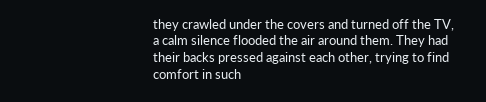they crawled under the covers and turned off the TV, a calm silence flooded the air around them. They had their backs pressed against each other, trying to find comfort in such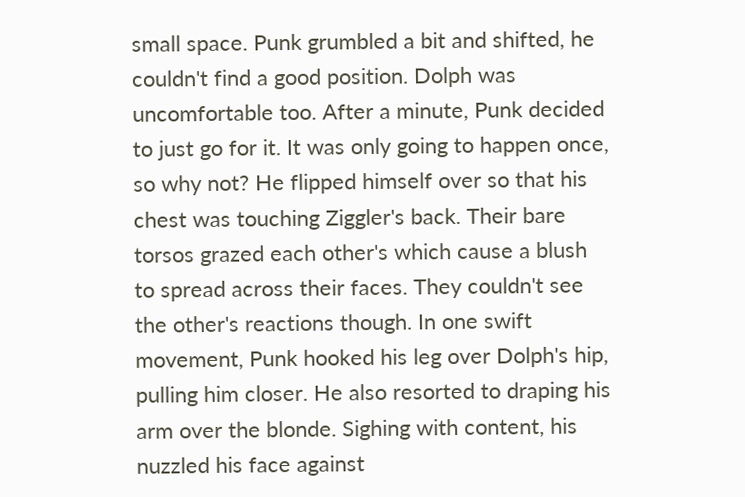small space. Punk grumbled a bit and shifted, he couldn't find a good position. Dolph was uncomfortable too. After a minute, Punk decided to just go for it. It was only going to happen once, so why not? He flipped himself over so that his chest was touching Ziggler's back. Their bare torsos grazed each other's which cause a blush to spread across their faces. They couldn't see the other's reactions though. In one swift movement, Punk hooked his leg over Dolph's hip, pulling him closer. He also resorted to draping his arm over the blonde. Sighing with content, his nuzzled his face against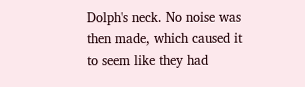Dolph's neck. No noise was then made, which caused it to seem like they had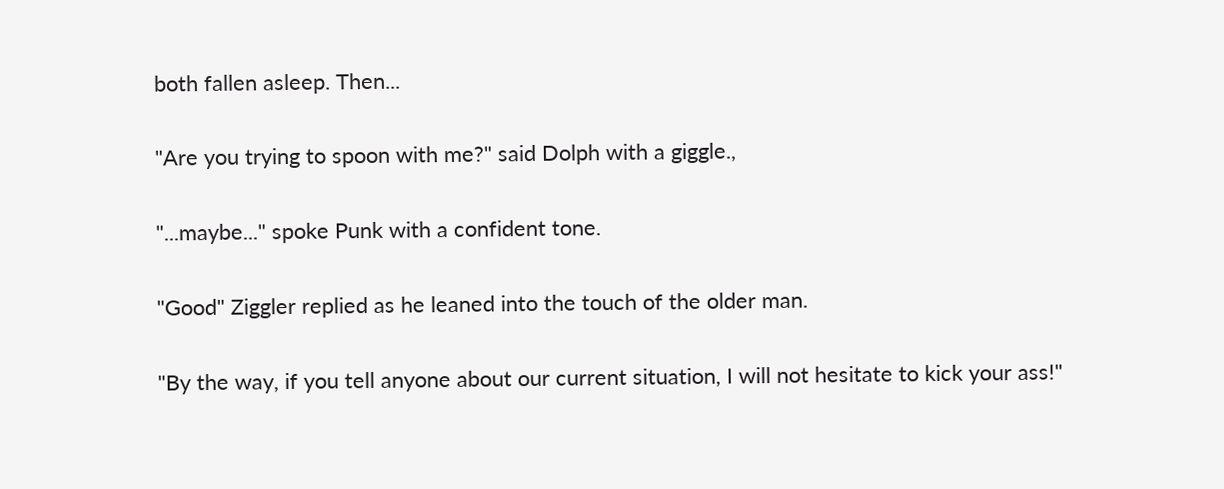both fallen asleep. Then...

"Are you trying to spoon with me?" said Dolph with a giggle.,

"...maybe..." spoke Punk with a confident tone.

"Good" Ziggler replied as he leaned into the touch of the older man.

"By the way, if you tell anyone about our current situation, I will not hesitate to kick your ass!"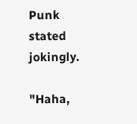Punk stated jokingly.

"Haha,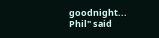goodnight... Phil" said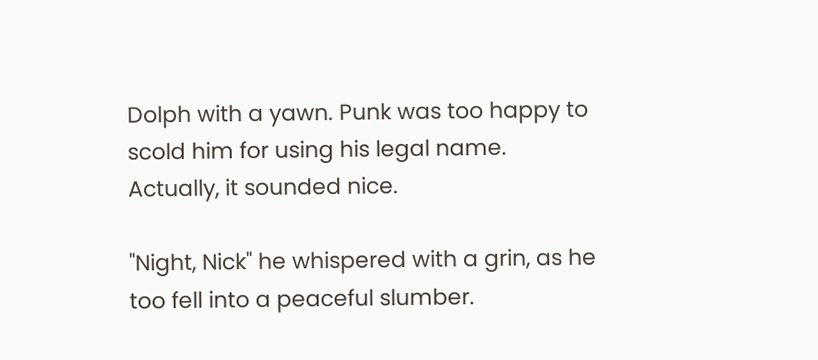Dolph with a yawn. Punk was too happy to scold him for using his legal name. Actually, it sounded nice.

"Night, Nick" he whispered with a grin, as he too fell into a peaceful slumber.